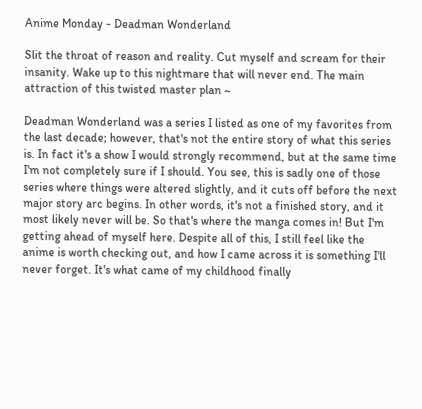Anime Monday - Deadman Wonderland

Slit the throat of reason and reality. Cut myself and scream for their insanity. Wake up to this nightmare that will never end. The main attraction of this twisted master plan ~

Deadman Wonderland was a series I listed as one of my favorites from the last decade; however, that's not the entire story of what this series is. In fact it's a show I would strongly recommend, but at the same time I'm not completely sure if I should. You see, this is sadly one of those series where things were altered slightly, and it cuts off before the next major story arc begins. In other words, it's not a finished story, and it most likely never will be. So that's where the manga comes in! But I'm getting ahead of myself here. Despite all of this, I still feel like the anime is worth checking out, and how I came across it is something I'll never forget. It's what came of my childhood finally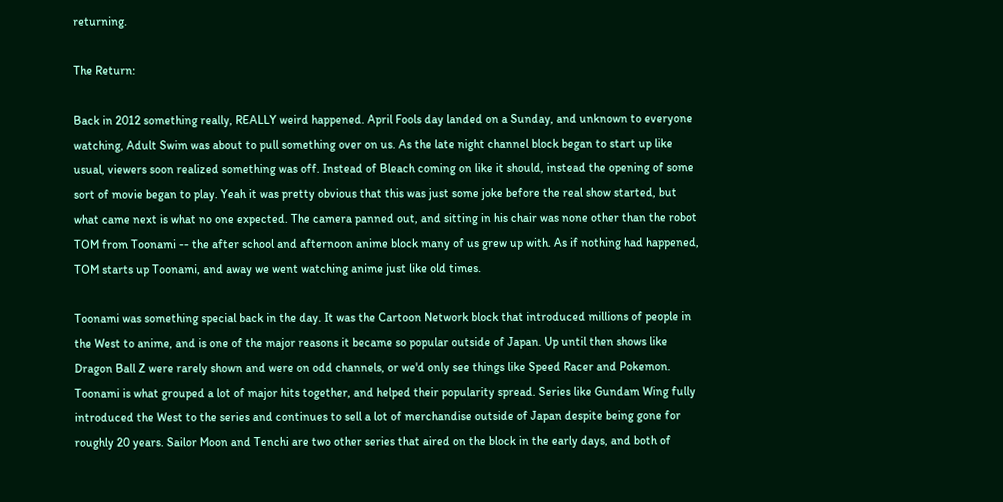returning.

The Return:

Back in 2012 something really, REALLY weird happened. April Fools day landed on a Sunday, and unknown to everyone watching, Adult Swim was about to pull something over on us. As the late night channel block began to start up like usual, viewers soon realized something was off. Instead of Bleach coming on like it should, instead the opening of some sort of movie began to play. Yeah it was pretty obvious that this was just some joke before the real show started, but what came next is what no one expected. The camera panned out, and sitting in his chair was none other than the robot TOM from Toonami -- the after school and afternoon anime block many of us grew up with. As if nothing had happened, TOM starts up Toonami, and away we went watching anime just like old times.

Toonami was something special back in the day. It was the Cartoon Network block that introduced millions of people in the West to anime, and is one of the major reasons it became so popular outside of Japan. Up until then shows like Dragon Ball Z were rarely shown and were on odd channels, or we'd only see things like Speed Racer and Pokemon. Toonami is what grouped a lot of major hits together, and helped their popularity spread. Series like Gundam Wing fully introduced the West to the series and continues to sell a lot of merchandise outside of Japan despite being gone for roughly 20 years. Sailor Moon and Tenchi are two other series that aired on the block in the early days, and both of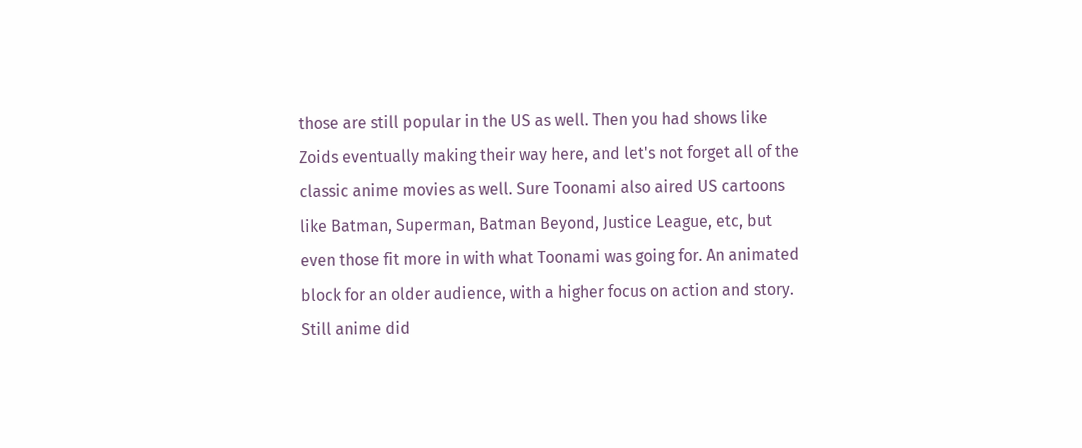those are still popular in the US as well. Then you had shows like Zoids eventually making their way here, and let's not forget all of the classic anime movies as well. Sure Toonami also aired US cartoons like Batman, Superman, Batman Beyond, Justice League, etc, but even those fit more in with what Toonami was going for. An animated block for an older audience, with a higher focus on action and story. Still anime did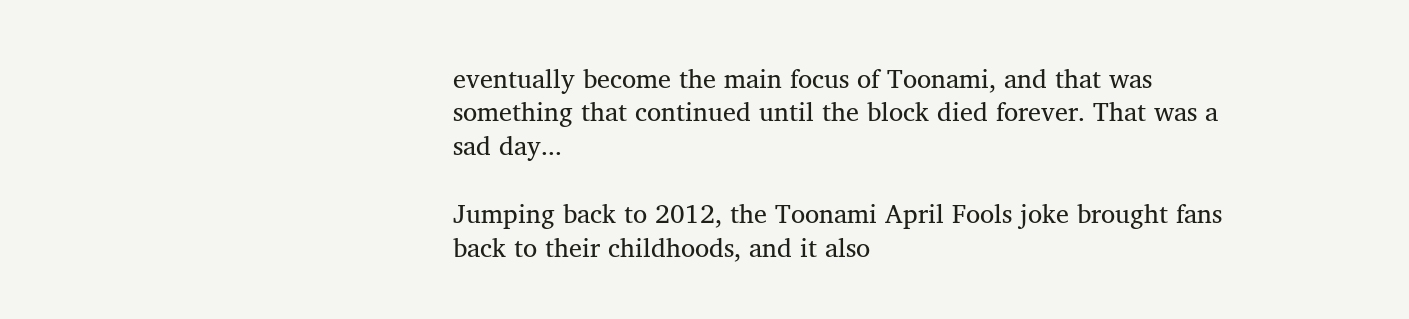eventually become the main focus of Toonami, and that was something that continued until the block died forever. That was a sad day...

Jumping back to 2012, the Toonami April Fools joke brought fans back to their childhoods, and it also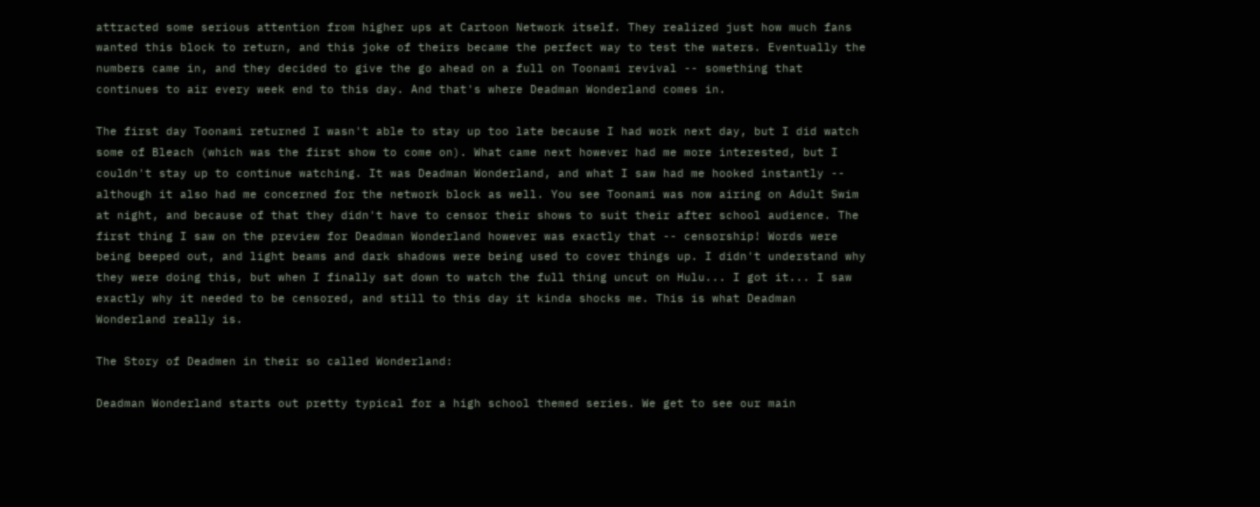attracted some serious attention from higher ups at Cartoon Network itself. They realized just how much fans wanted this block to return, and this joke of theirs became the perfect way to test the waters. Eventually the numbers came in, and they decided to give the go ahead on a full on Toonami revival -- something that continues to air every week end to this day. And that's where Deadman Wonderland comes in.

The first day Toonami returned I wasn't able to stay up too late because I had work next day, but I did watch some of Bleach (which was the first show to come on). What came next however had me more interested, but I couldn't stay up to continue watching. It was Deadman Wonderland, and what I saw had me hooked instantly -- although it also had me concerned for the network block as well. You see Toonami was now airing on Adult Swim at night, and because of that they didn't have to censor their shows to suit their after school audience. The first thing I saw on the preview for Deadman Wonderland however was exactly that -- censorship! Words were being beeped out, and light beams and dark shadows were being used to cover things up. I didn't understand why they were doing this, but when I finally sat down to watch the full thing uncut on Hulu... I got it... I saw exactly why it needed to be censored, and still to this day it kinda shocks me. This is what Deadman Wonderland really is.

The Story of Deadmen in their so called Wonderland:

Deadman Wonderland starts out pretty typical for a high school themed series. We get to see our main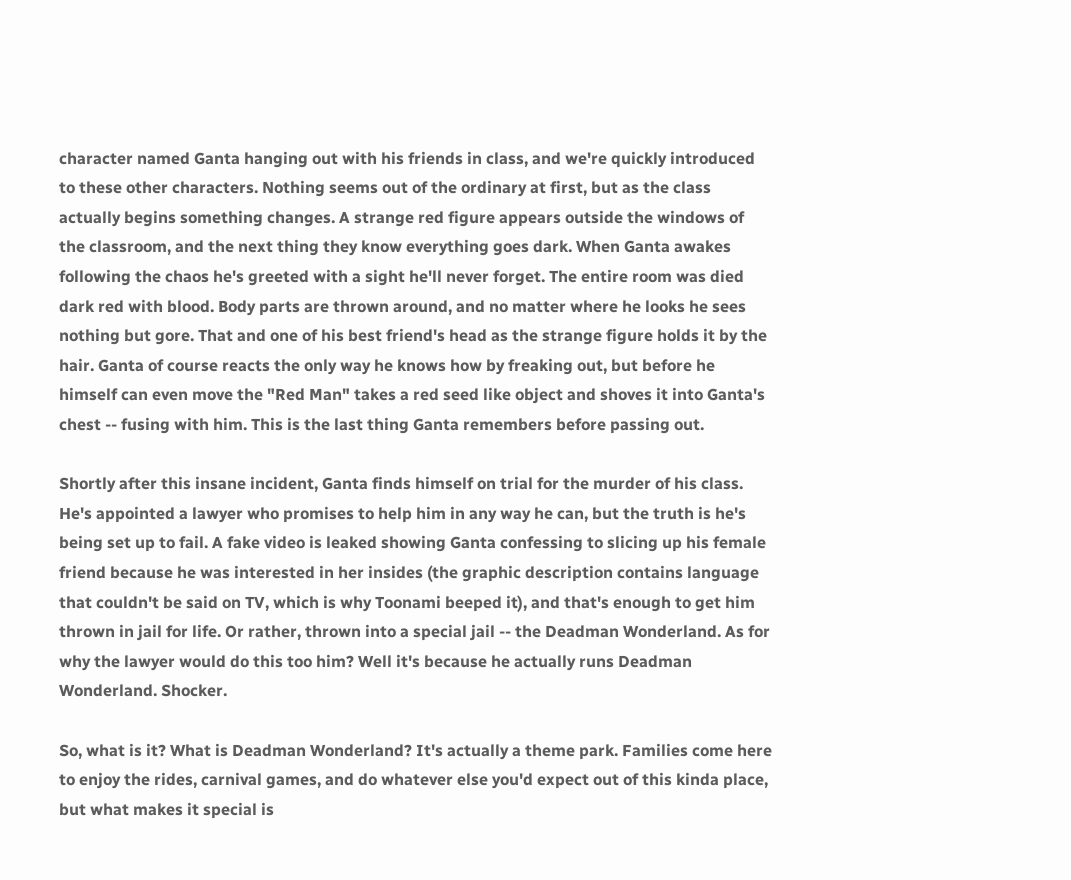character named Ganta hanging out with his friends in class, and we're quickly introduced to these other characters. Nothing seems out of the ordinary at first, but as the class actually begins something changes. A strange red figure appears outside the windows of the classroom, and the next thing they know everything goes dark. When Ganta awakes following the chaos he's greeted with a sight he'll never forget. The entire room was died dark red with blood. Body parts are thrown around, and no matter where he looks he sees nothing but gore. That and one of his best friend's head as the strange figure holds it by the hair. Ganta of course reacts the only way he knows how by freaking out, but before he himself can even move the "Red Man" takes a red seed like object and shoves it into Ganta's chest -- fusing with him. This is the last thing Ganta remembers before passing out.

Shortly after this insane incident, Ganta finds himself on trial for the murder of his class. He's appointed a lawyer who promises to help him in any way he can, but the truth is he's being set up to fail. A fake video is leaked showing Ganta confessing to slicing up his female friend because he was interested in her insides (the graphic description contains language that couldn't be said on TV, which is why Toonami beeped it), and that's enough to get him thrown in jail for life. Or rather, thrown into a special jail -- the Deadman Wonderland. As for why the lawyer would do this too him? Well it's because he actually runs Deadman Wonderland. Shocker.

So, what is it? What is Deadman Wonderland? It's actually a theme park. Families come here to enjoy the rides, carnival games, and do whatever else you'd expect out of this kinda place, but what makes it special is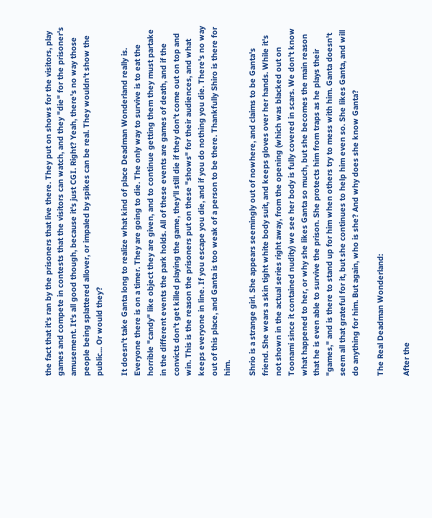the fact that it's ran by the prisoners that live there. They put on shows for the visitors, play games and compete in contests that the visitors can watch, and they "die" for the prisoner's amusement. It's all good though, because it's just CGI. Right? Yeah, there's no way those people being splattered allover, or impaled by spikes can be real. They wouldn't show the public... Or would they?

It doesn't take Ganta long to realize what kind of place Deadman Wonderland really is. Everyone there is on a timer. They are going to die. The only way to survive is to eat the horrible "candy" like object they are given, and to continue getting them they must partake in the different events the park holds. All of these events are games of death, and if the convicts don't get killed playing the game, they'll still die if they don't come out on top and win. This is the reason the prisoners put on these "shows" for their audiences, and what keeps everyone in line. If you escape you die, and if you do nothing you die. There's no way out of this place, and Ganta is too weak of a person to be there. Thankfully Shiro is there for him.

Shrio is a strange girl. She appears seemingly out of nowhere, and claims to be Ganta's friend. She wears a skin tight white body suit, and keeps gloves over her hands. While it's not shown in the actual series right away, from the opening (which was blacked out on Toonami since it contained nudity) we see her body is fully covered in scars. We don't know what happened to her, or why she likes Ganta so much, but she becomes the main reason that he is even able to survive the prison. She protects him from traps as he plays their "games," and is there to stand up for him when others try to mess with him. Ganta doesn't seem all that grateful for it, but she continues to help him even so. She likes Ganta, and will do anything for him. But again, who is she? And why does she know Ganta?

The Real Deadman Wonderland:

After the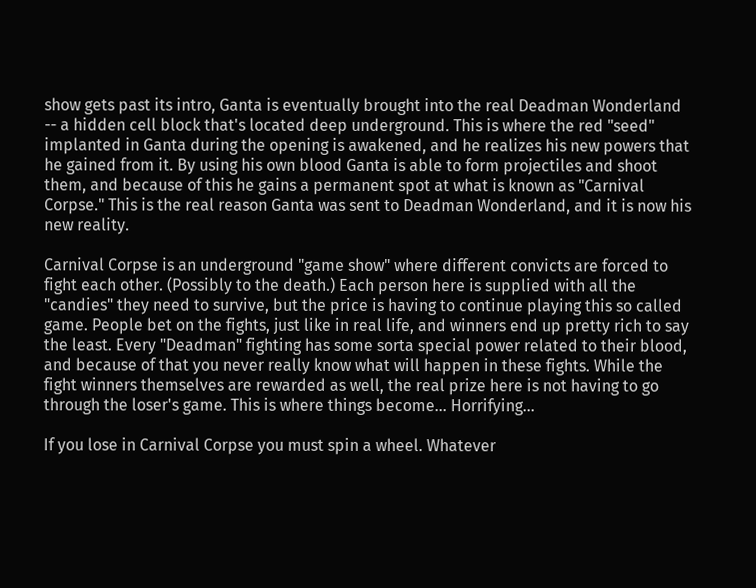show gets past its intro, Ganta is eventually brought into the real Deadman Wonderland -- a hidden cell block that's located deep underground. This is where the red "seed" implanted in Ganta during the opening is awakened, and he realizes his new powers that he gained from it. By using his own blood Ganta is able to form projectiles and shoot them, and because of this he gains a permanent spot at what is known as "Carnival Corpse." This is the real reason Ganta was sent to Deadman Wonderland, and it is now his new reality.

Carnival Corpse is an underground "game show" where different convicts are forced to fight each other. (Possibly to the death.) Each person here is supplied with all the "candies" they need to survive, but the price is having to continue playing this so called game. People bet on the fights, just like in real life, and winners end up pretty rich to say the least. Every "Deadman" fighting has some sorta special power related to their blood, and because of that you never really know what will happen in these fights. While the fight winners themselves are rewarded as well, the real prize here is not having to go through the loser's game. This is where things become... Horrifying...

If you lose in Carnival Corpse you must spin a wheel. Whatever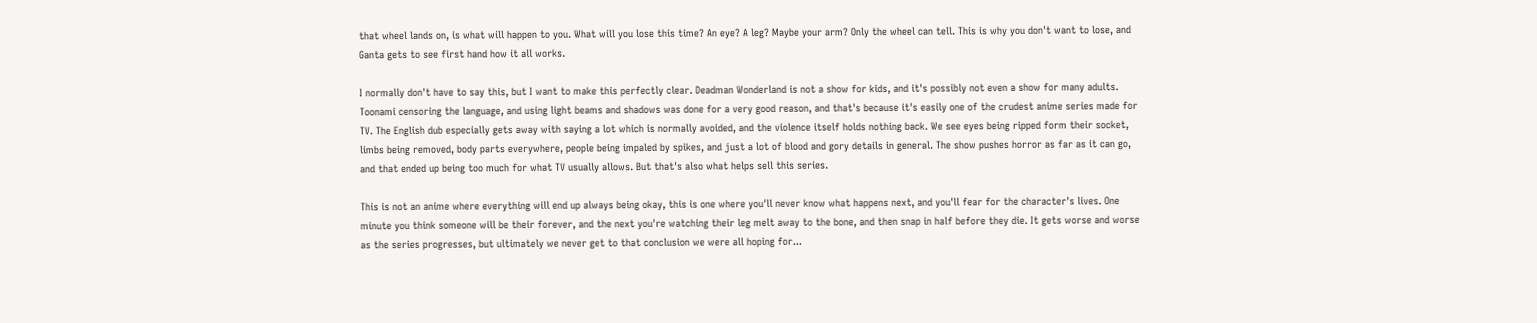that wheel lands on, is what will happen to you. What will you lose this time? An eye? A leg? Maybe your arm? Only the wheel can tell. This is why you don't want to lose, and Ganta gets to see first hand how it all works.

I normally don't have to say this, but I want to make this perfectly clear. Deadman Wonderland is not a show for kids, and it's possibly not even a show for many adults. Toonami censoring the language, and using light beams and shadows was done for a very good reason, and that's because it's easily one of the crudest anime series made for TV. The English dub especially gets away with saying a lot which is normally avoided, and the violence itself holds nothing back. We see eyes being ripped form their socket, limbs being removed, body parts everywhere, people being impaled by spikes, and just a lot of blood and gory details in general. The show pushes horror as far as it can go, and that ended up being too much for what TV usually allows. But that's also what helps sell this series.

This is not an anime where everything will end up always being okay, this is one where you'll never know what happens next, and you'll fear for the character's lives. One minute you think someone will be their forever, and the next you're watching their leg melt away to the bone, and then snap in half before they die. It gets worse and worse as the series progresses, but ultimately we never get to that conclusion we were all hoping for...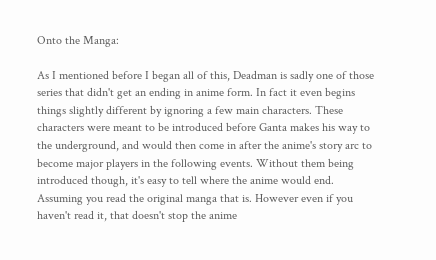Onto the Manga:

As I mentioned before I began all of this, Deadman is sadly one of those series that didn't get an ending in anime form. In fact it even begins things slightly different by ignoring a few main characters. These characters were meant to be introduced before Ganta makes his way to the underground, and would then come in after the anime's story arc to become major players in the following events. Without them being introduced though, it's easy to tell where the anime would end. Assuming you read the original manga that is. However even if you haven't read it, that doesn't stop the anime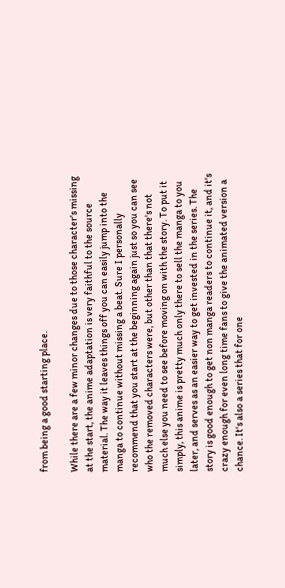from being a good starting place.

While there are a few minor changes due to those character's missing at the start, the anime adaptation is very faithful to the source material. The way it leaves things off you can easily jump into the manga to continue without missing a beat. Sure I personally recommend that you start at the beginning again just so you can see who the removed characters were, but other than that there's not much else you need to see before moving on with the story. To put it simply, this anime is pretty much only there to sell the manga to you later, and serves as an easier way to get invested in the series. The story is good enough to get non manga readers to continue it, and it's crazy enough for even long time fans to give the animated version a chance. It's also a series that for one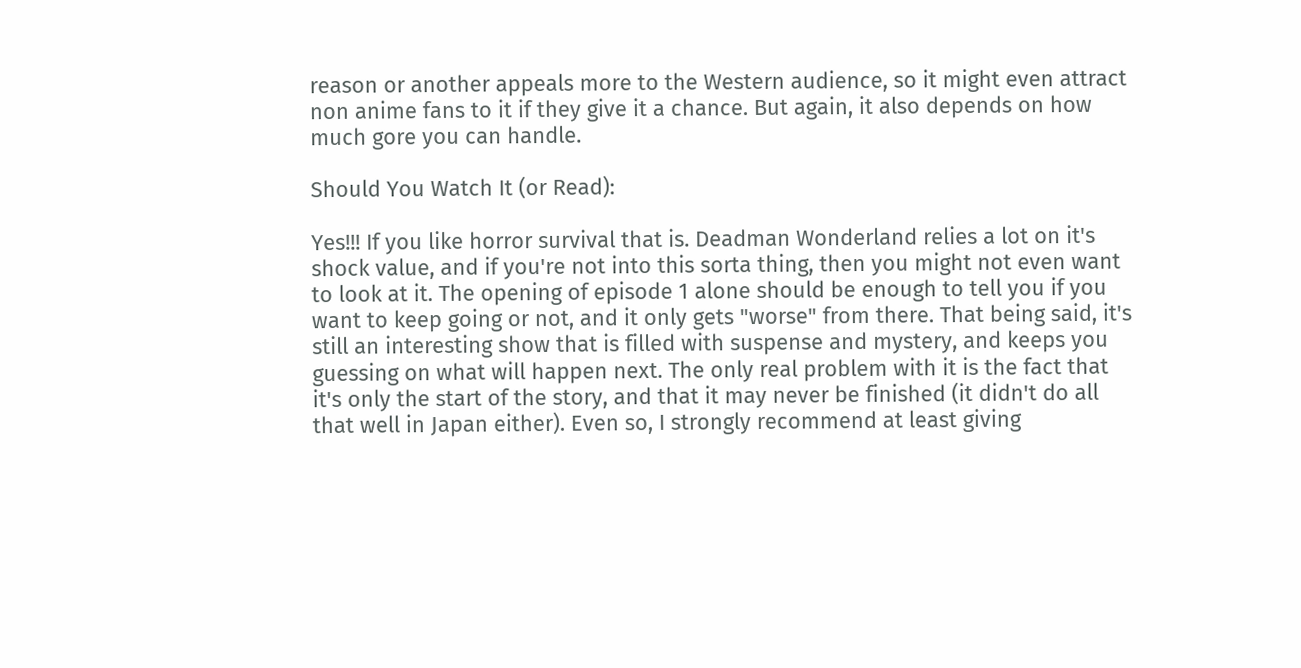reason or another appeals more to the Western audience, so it might even attract non anime fans to it if they give it a chance. But again, it also depends on how much gore you can handle.

Should You Watch It (or Read):

Yes!!! If you like horror survival that is. Deadman Wonderland relies a lot on it's shock value, and if you're not into this sorta thing, then you might not even want to look at it. The opening of episode 1 alone should be enough to tell you if you want to keep going or not, and it only gets "worse" from there. That being said, it's still an interesting show that is filled with suspense and mystery, and keeps you guessing on what will happen next. The only real problem with it is the fact that it's only the start of the story, and that it may never be finished (it didn't do all that well in Japan either). Even so, I strongly recommend at least giving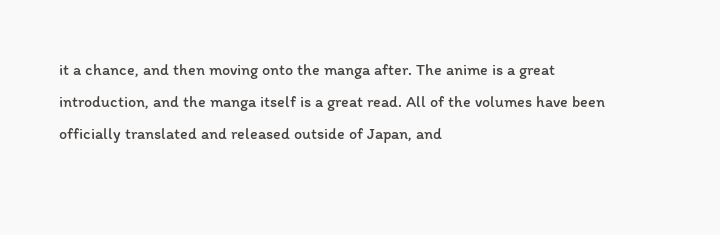it a chance, and then moving onto the manga after. The anime is a great introduction, and the manga itself is a great read. All of the volumes have been officially translated and released outside of Japan, and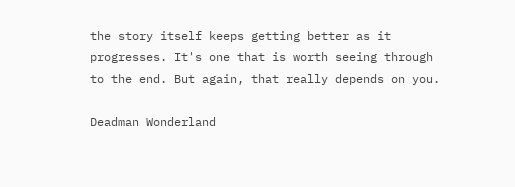the story itself keeps getting better as it progresses. It's one that is worth seeing through to the end. But again, that really depends on you.

Deadman Wonderland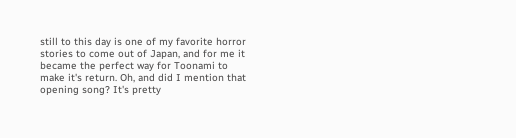still to this day is one of my favorite horror stories to come out of Japan, and for me it became the perfect way for Toonami to make it's return. Oh, and did I mention that opening song? It's pretty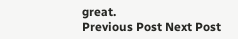great.
Previous Post Next Post